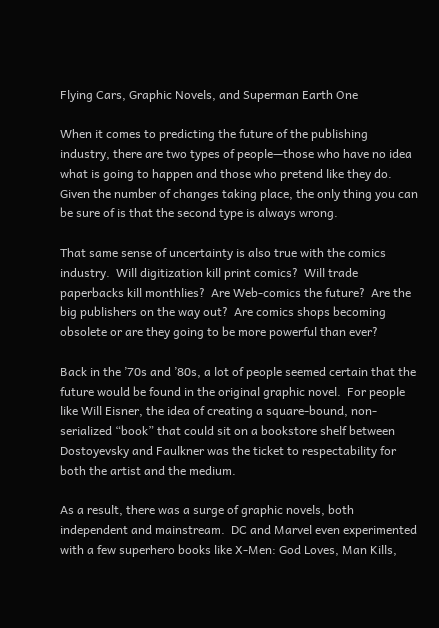Flying Cars, Graphic Novels, and Superman Earth One

When it comes to predicting the future of the publishing industry, there are two types of people—those who have no idea what is going to happen and those who pretend like they do.  Given the number of changes taking place, the only thing you can be sure of is that the second type is always wrong.

That same sense of uncertainty is also true with the comics industry.  Will digitization kill print comics?  Will trade paperbacks kill monthlies?  Are Web-comics the future?  Are the big publishers on the way out?  Are comics shops becoming obsolete or are they going to be more powerful than ever?

Back in the ’70s and ’80s, a lot of people seemed certain that the future would be found in the original graphic novel.  For people like Will Eisner, the idea of creating a square-bound, non-serialized “book” that could sit on a bookstore shelf between Dostoyevsky and Faulkner was the ticket to respectability for both the artist and the medium.

As a result, there was a surge of graphic novels, both independent and mainstream.  DC and Marvel even experimented with a few superhero books like X-Men: God Loves, Man Kills,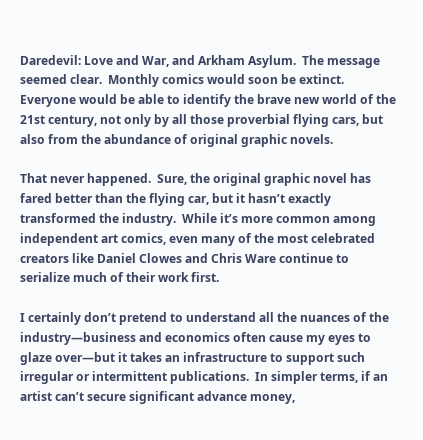Daredevil: Love and War, and Arkham Asylum.  The message seemed clear.  Monthly comics would soon be extinct.  Everyone would be able to identify the brave new world of the 21st century, not only by all those proverbial flying cars, but also from the abundance of original graphic novels.

That never happened.  Sure, the original graphic novel has fared better than the flying car, but it hasn’t exactly transformed the industry.  While it’s more common among independent art comics, even many of the most celebrated creators like Daniel Clowes and Chris Ware continue to serialize much of their work first.

I certainly don’t pretend to understand all the nuances of the industry—business and economics often cause my eyes to glaze over—but it takes an infrastructure to support such irregular or intermittent publications.  In simpler terms, if an artist can’t secure significant advance money,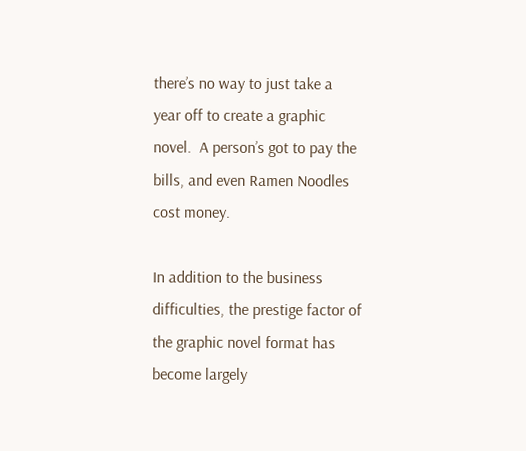there’s no way to just take a year off to create a graphic novel.  A person’s got to pay the bills, and even Ramen Noodles cost money.

In addition to the business difficulties, the prestige factor of the graphic novel format has become largely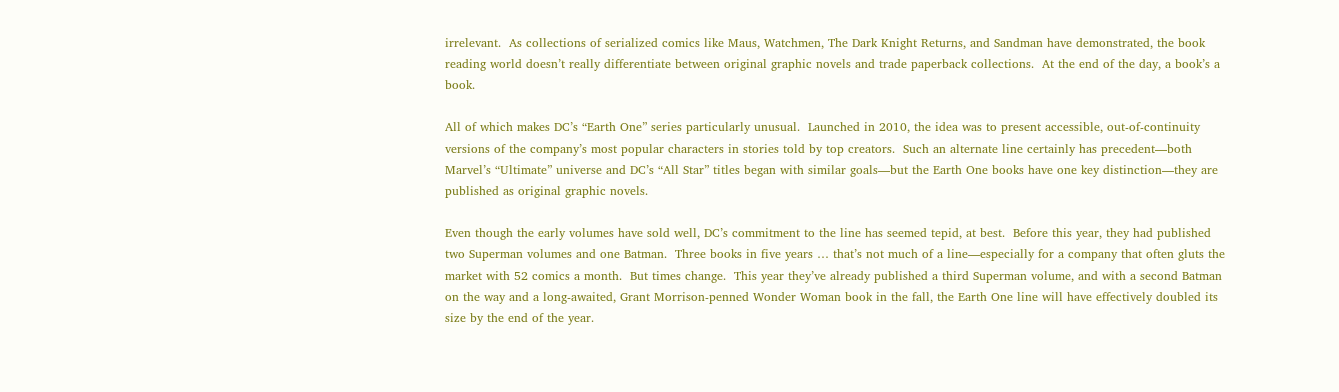irrelevant.  As collections of serialized comics like Maus, Watchmen, The Dark Knight Returns, and Sandman have demonstrated, the book reading world doesn’t really differentiate between original graphic novels and trade paperback collections.  At the end of the day, a book’s a book.

All of which makes DC’s “Earth One” series particularly unusual.  Launched in 2010, the idea was to present accessible, out-of-continuity versions of the company’s most popular characters in stories told by top creators.  Such an alternate line certainly has precedent—both Marvel’s “Ultimate” universe and DC’s “All Star” titles began with similar goals—but the Earth One books have one key distinction—they are published as original graphic novels.

Even though the early volumes have sold well, DC’s commitment to the line has seemed tepid, at best.  Before this year, they had published two Superman volumes and one Batman.  Three books in five years … that’s not much of a line—especially for a company that often gluts the market with 52 comics a month.  But times change.  This year they’ve already published a third Superman volume, and with a second Batman on the way and a long-awaited, Grant Morrison-penned Wonder Woman book in the fall, the Earth One line will have effectively doubled its size by the end of the year.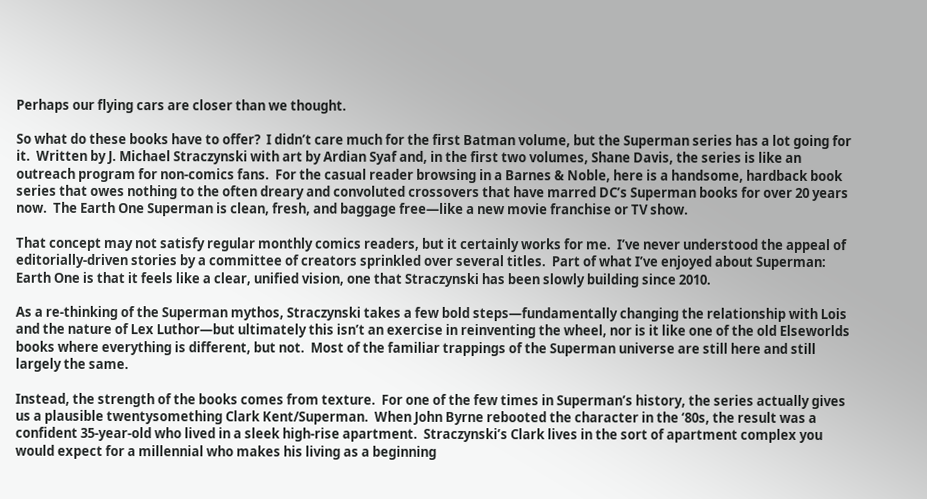Perhaps our flying cars are closer than we thought.

So what do these books have to offer?  I didn’t care much for the first Batman volume, but the Superman series has a lot going for it.  Written by J. Michael Straczynski with art by Ardian Syaf and, in the first two volumes, Shane Davis, the series is like an outreach program for non-comics fans.  For the casual reader browsing in a Barnes & Noble, here is a handsome, hardback book series that owes nothing to the often dreary and convoluted crossovers that have marred DC’s Superman books for over 20 years now.  The Earth One Superman is clean, fresh, and baggage free—like a new movie franchise or TV show.

That concept may not satisfy regular monthly comics readers, but it certainly works for me.  I’ve never understood the appeal of editorially-driven stories by a committee of creators sprinkled over several titles.  Part of what I’ve enjoyed about Superman: Earth One is that it feels like a clear, unified vision, one that Straczynski has been slowly building since 2010.

As a re-thinking of the Superman mythos, Straczynski takes a few bold steps—fundamentally changing the relationship with Lois and the nature of Lex Luthor—but ultimately this isn’t an exercise in reinventing the wheel, nor is it like one of the old Elseworlds books where everything is different, but not.  Most of the familiar trappings of the Superman universe are still here and still largely the same.

Instead, the strength of the books comes from texture.  For one of the few times in Superman’s history, the series actually gives us a plausible twentysomething Clark Kent/Superman.  When John Byrne rebooted the character in the ‘80s, the result was a confident 35-year-old who lived in a sleek high-rise apartment.  Straczynski’s Clark lives in the sort of apartment complex you would expect for a millennial who makes his living as a beginning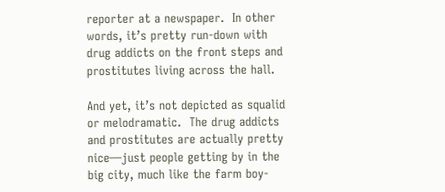reporter at a newspaper.  In other words, it’s pretty run-down with drug addicts on the front steps and prostitutes living across the hall.

And yet, it’s not depicted as squalid or melodramatic.  The drug addicts and prostitutes are actually pretty nice—just people getting by in the big city, much like the farm boy-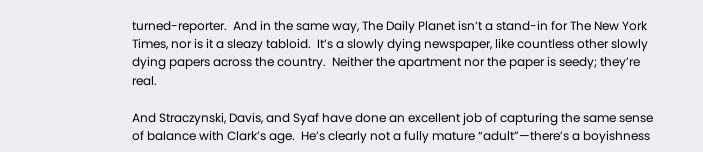turned-reporter.  And in the same way, The Daily Planet isn’t a stand-in for The New York Times, nor is it a sleazy tabloid.  It’s a slowly dying newspaper, like countless other slowly dying papers across the country.  Neither the apartment nor the paper is seedy; they’re real.

And Straczynski, Davis, and Syaf have done an excellent job of capturing the same sense of balance with Clark’s age.  He’s clearly not a fully mature “adult”—there’s a boyishness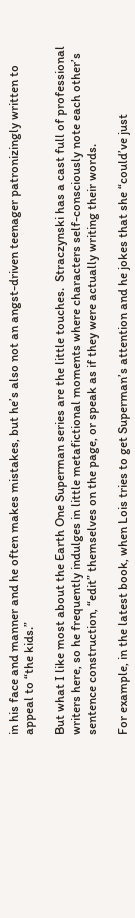in his face and manner and he often makes mistakes, but he’s also not an angst-driven teenager patronizingly written to appeal to “the kids.”

But what I like most about the Earth One Superman series are the little touches.  Straczynski has a cast full of professional writers here, so he frequently indulges in little metafictional moments where characters self-consciously note each other’s sentence construction, “edit” themselves on the page, or speak as if they were actually writing their words.

For example, in the latest book, when Lois tries to get Superman’s attention and he jokes that she “could’ve just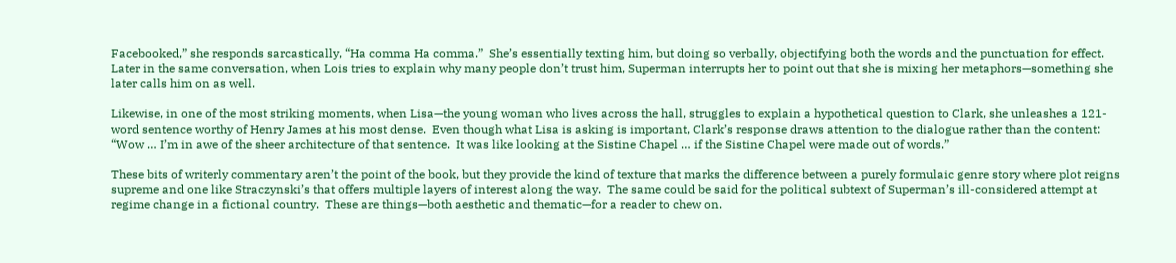Facebooked,” she responds sarcastically, “Ha comma Ha comma.”  She’s essentially texting him, but doing so verbally, objectifying both the words and the punctuation for effect.  Later in the same conversation, when Lois tries to explain why many people don’t trust him, Superman interrupts her to point out that she is mixing her metaphors—something she later calls him on as well.

Likewise, in one of the most striking moments, when Lisa—the young woman who lives across the hall, struggles to explain a hypothetical question to Clark, she unleashes a 121-word sentence worthy of Henry James at his most dense.  Even though what Lisa is asking is important, Clark’s response draws attention to the dialogue rather than the content:  “Wow … I’m in awe of the sheer architecture of that sentence.  It was like looking at the Sistine Chapel … if the Sistine Chapel were made out of words.”

These bits of writerly commentary aren’t the point of the book, but they provide the kind of texture that marks the difference between a purely formulaic genre story where plot reigns supreme and one like Straczynski’s that offers multiple layers of interest along the way.  The same could be said for the political subtext of Superman’s ill-considered attempt at regime change in a fictional country.  These are things—both aesthetic and thematic—for a reader to chew on.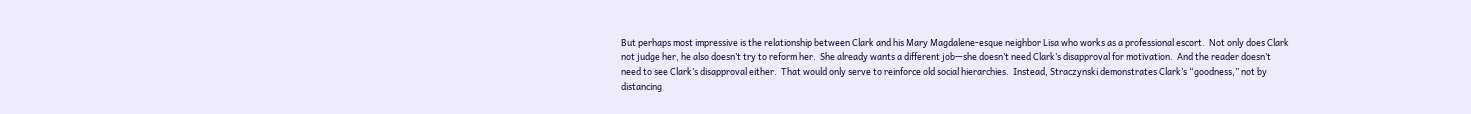But perhaps most impressive is the relationship between Clark and his Mary Magdalene-esque neighbor Lisa who works as a professional escort.  Not only does Clark not judge her, he also doesn’t try to reform her.  She already wants a different job—she doesn’t need Clark’s disapproval for motivation.  And the reader doesn’t need to see Clark’s disapproval either.  That would only serve to reinforce old social hierarchies.  Instead, Straczynski demonstrates Clark’s “goodness,” not by distancing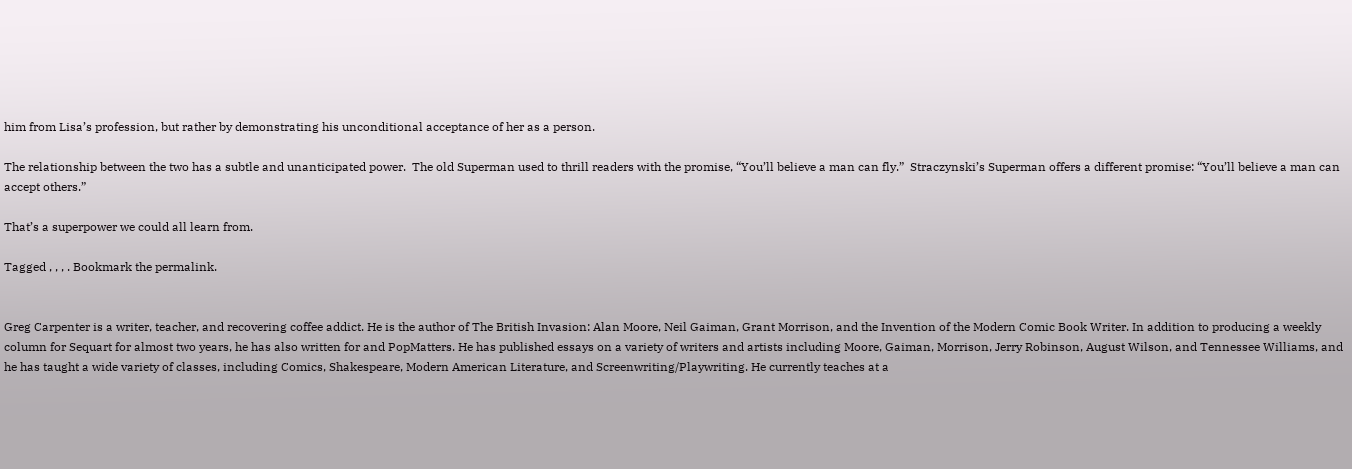him from Lisa’s profession, but rather by demonstrating his unconditional acceptance of her as a person.

The relationship between the two has a subtle and unanticipated power.  The old Superman used to thrill readers with the promise, “You’ll believe a man can fly.”  Straczynski’s Superman offers a different promise: “You’ll believe a man can accept others.”

That’s a superpower we could all learn from.

Tagged , , , . Bookmark the permalink.


Greg Carpenter is a writer, teacher, and recovering coffee addict. He is the author of The British Invasion: Alan Moore, Neil Gaiman, Grant Morrison, and the Invention of the Modern Comic Book Writer. In addition to producing a weekly column for Sequart for almost two years, he has also written for and PopMatters. He has published essays on a variety of writers and artists including Moore, Gaiman, Morrison, Jerry Robinson, August Wilson, and Tennessee Williams, and he has taught a wide variety of classes, including Comics, Shakespeare, Modern American Literature, and Screenwriting/Playwriting. He currently teaches at a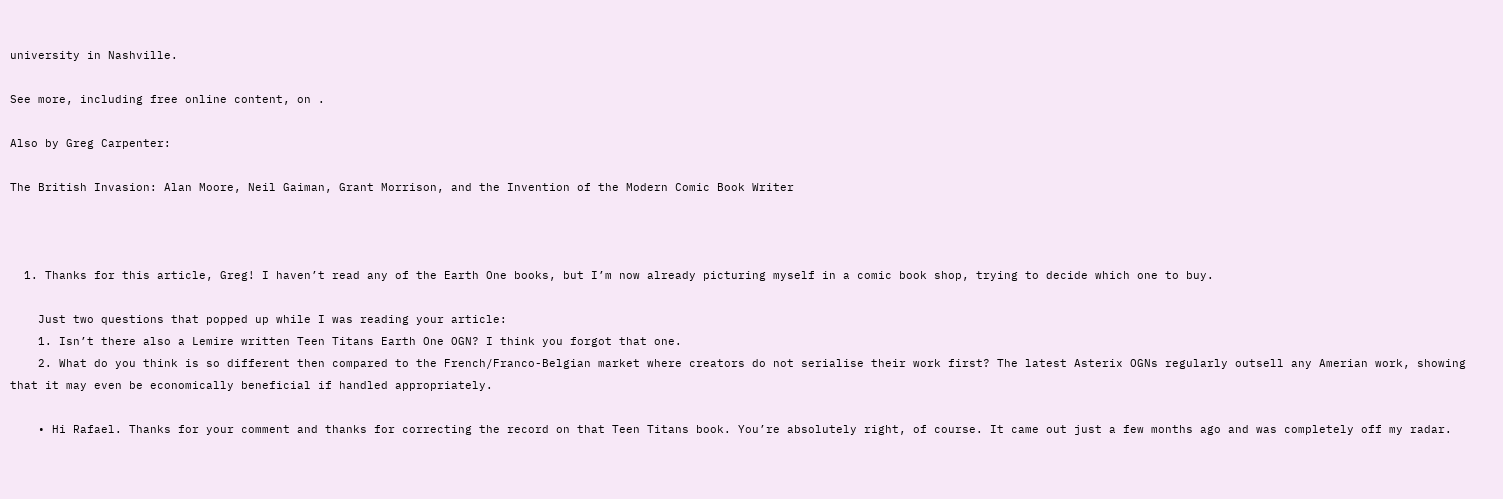university in Nashville.

See more, including free online content, on .

Also by Greg Carpenter:

The British Invasion: Alan Moore, Neil Gaiman, Grant Morrison, and the Invention of the Modern Comic Book Writer



  1. Thanks for this article, Greg! I haven’t read any of the Earth One books, but I’m now already picturing myself in a comic book shop, trying to decide which one to buy.

    Just two questions that popped up while I was reading your article:
    1. Isn’t there also a Lemire written Teen Titans Earth One OGN? I think you forgot that one.
    2. What do you think is so different then compared to the French/Franco-Belgian market where creators do not serialise their work first? The latest Asterix OGNs regularly outsell any Amerian work, showing that it may even be economically beneficial if handled appropriately.

    • Hi Rafael. Thanks for your comment and thanks for correcting the record on that Teen Titans book. You’re absolutely right, of course. It came out just a few months ago and was completely off my radar.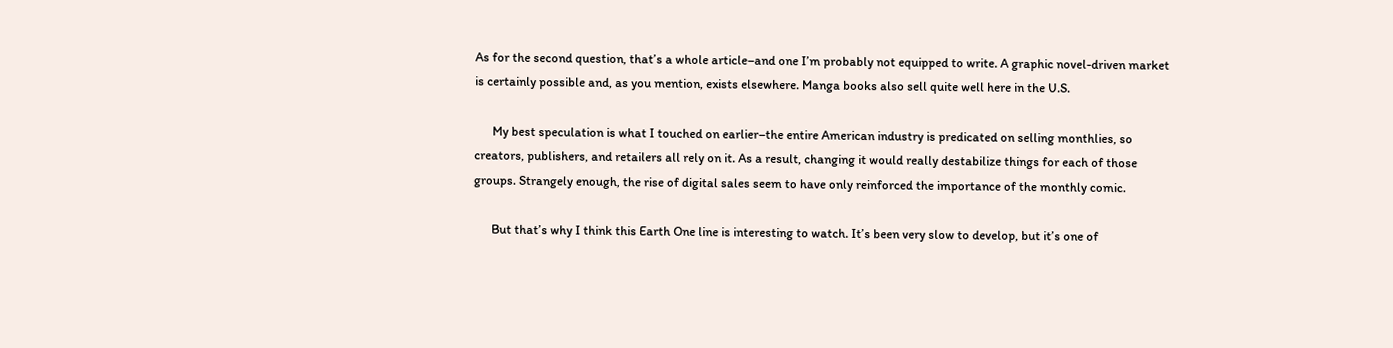As for the second question, that’s a whole article–and one I’m probably not equipped to write. A graphic novel-driven market is certainly possible and, as you mention, exists elsewhere. Manga books also sell quite well here in the U.S.

      My best speculation is what I touched on earlier–the entire American industry is predicated on selling monthlies, so creators, publishers, and retailers all rely on it. As a result, changing it would really destabilize things for each of those groups. Strangely enough, the rise of digital sales seem to have only reinforced the importance of the monthly comic.

      But that’s why I think this Earth One line is interesting to watch. It’s been very slow to develop, but it’s one of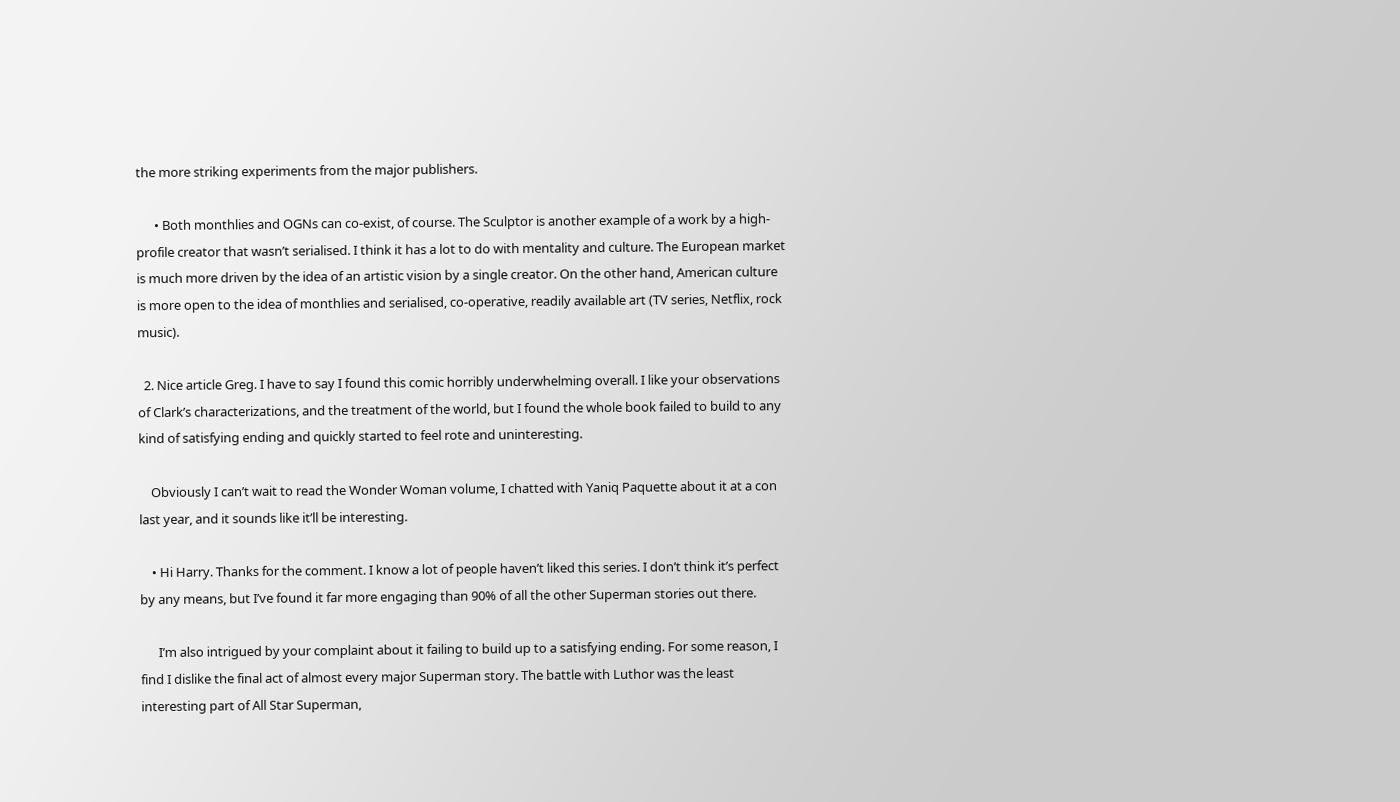the more striking experiments from the major publishers.

      • Both monthlies and OGNs can co-exist, of course. The Sculptor is another example of a work by a high-profile creator that wasn’t serialised. I think it has a lot to do with mentality and culture. The European market is much more driven by the idea of an artistic vision by a single creator. On the other hand, American culture is more open to the idea of monthlies and serialised, co-operative, readily available art (TV series, Netflix, rock music).

  2. Nice article Greg. I have to say I found this comic horribly underwhelming overall. I like your observations of Clark’s characterizations, and the treatment of the world, but I found the whole book failed to build to any kind of satisfying ending and quickly started to feel rote and uninteresting.

    Obviously I can’t wait to read the Wonder Woman volume, I chatted with Yaniq Paquette about it at a con last year, and it sounds like it’ll be interesting.

    • Hi Harry. Thanks for the comment. I know a lot of people haven’t liked this series. I don’t think it’s perfect by any means, but I’ve found it far more engaging than 90% of all the other Superman stories out there.

      I’m also intrigued by your complaint about it failing to build up to a satisfying ending. For some reason, I find I dislike the final act of almost every major Superman story. The battle with Luthor was the least interesting part of All Star Superman,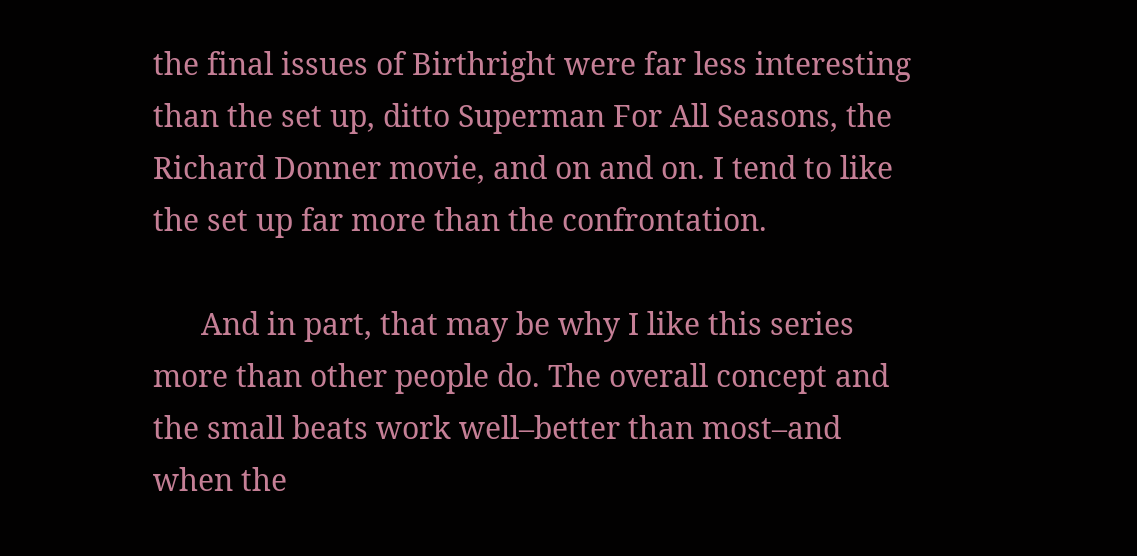the final issues of Birthright were far less interesting than the set up, ditto Superman For All Seasons, the Richard Donner movie, and on and on. I tend to like the set up far more than the confrontation.

      And in part, that may be why I like this series more than other people do. The overall concept and the small beats work well–better than most–and when the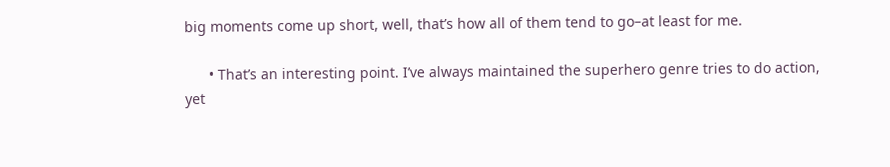big moments come up short, well, that’s how all of them tend to go–at least for me.

      • That’s an interesting point. I’ve always maintained the superhero genre tries to do action, yet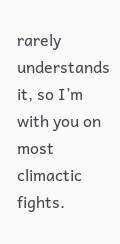rarely understands it, so I’m with you on most climactic fights.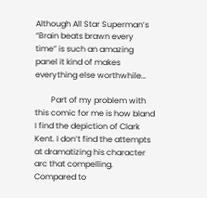Although All Star Superman’s “Brain beats brawn every time” is such an amazing panel it kind of makes everything else worthwhile…

        Part of my problem with this comic for me is how bland I find the depiction of Clark Kent. I don’t find the attempts at dramatizing his character arc that compelling. Compared to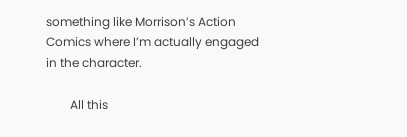something like Morrison’s Action Comics where I’m actually engaged in the character.

        All this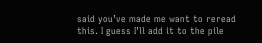said you’ve made me want to reread this. I guess I’ll add it to the pile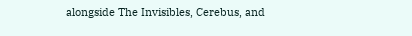alongside The Invisibles, Cerebus, and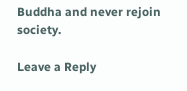Buddha and never rejoin society.

Leave a Reply